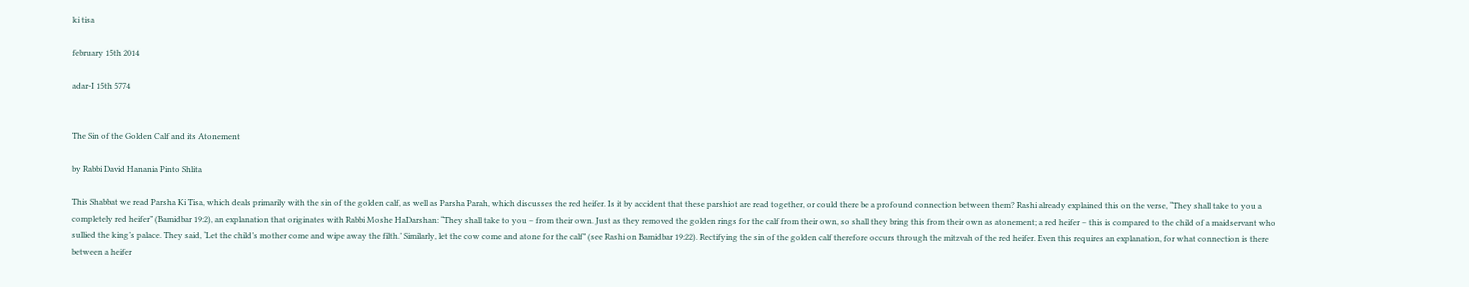ki tisa

february 15th 2014

adar-I 15th 5774


The Sin of the Golden Calf and its Atonement

by Rabbi David Hanania Pinto Shlita

This Shabbat we read Parsha Ki Tisa, which deals primarily with the sin of the golden calf, as well as Parsha Parah, which discusses the red heifer. Is it by accident that these parshiot are read together, or could there be a profound connection between them? Rashi already explained this on the verse, “They shall take to you a completely red heifer” (Bamidbar 19:2), an explanation that originates with Rabbi Moshe HaDarshan: “They shall take to you – from their own. Just as they removed the golden rings for the calf from their own, so shall they bring this from their own as atonement; a red heifer – this is compared to the child of a maidservant who sullied the king’s palace. They said, ‘Let the child’s mother come and wipe away the filth.’ Similarly, let the cow come and atone for the calf” (see Rashi on Bamidbar 19:22). Rectifying the sin of the golden calf therefore occurs through the mitzvah of the red heifer. Even this requires an explanation, for what connection is there between a heifer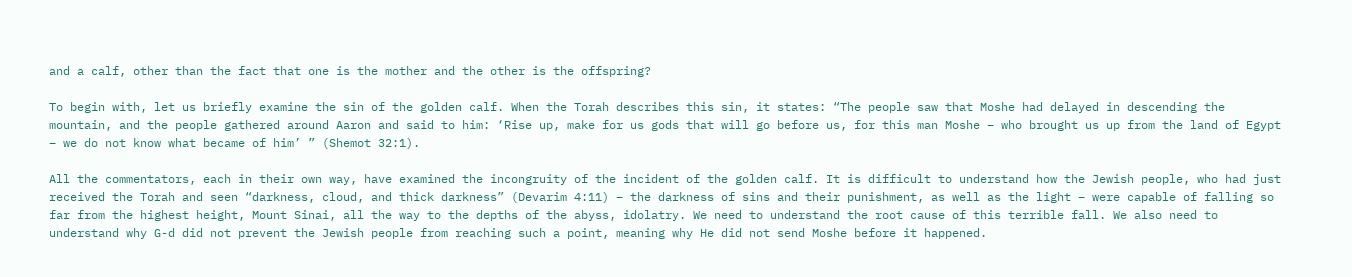and a calf, other than the fact that one is the mother and the other is the offspring?

To begin with, let us briefly examine the sin of the golden calf. When the Torah describes this sin, it states: “The people saw that Moshe had delayed in descending the mountain, and the people gathered around Aaron and said to him: ‘Rise up, make for us gods that will go before us, for this man Moshe – who brought us up from the land of Egypt – we do not know what became of him’ ” (Shemot 32:1).

All the commentators, each in their own way, have examined the incongruity of the incident of the golden calf. It is difficult to understand how the Jewish people, who had just received the Torah and seen “darkness, cloud, and thick darkness” (Devarim 4:11) – the darkness of sins and their punishment, as well as the light – were capable of falling so far from the highest height, Mount Sinai, all the way to the depths of the abyss, idolatry. We need to understand the root cause of this terrible fall. We also need to understand why G-d did not prevent the Jewish people from reaching such a point, meaning why He did not send Moshe before it happened.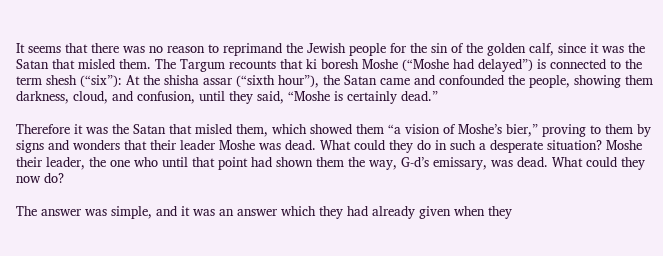It seems that there was no reason to reprimand the Jewish people for the sin of the golden calf, since it was the Satan that misled them. The Targum recounts that ki boresh Moshe (“Moshe had delayed”) is connected to the term shesh (“six”): At the shisha assar (“sixth hour”), the Satan came and confounded the people, showing them darkness, cloud, and confusion, until they said, “Moshe is certainly dead.”

Therefore it was the Satan that misled them, which showed them “a vision of Moshe’s bier,” proving to them by signs and wonders that their leader Moshe was dead. What could they do in such a desperate situation? Moshe their leader, the one who until that point had shown them the way, G-d’s emissary, was dead. What could they now do?

The answer was simple, and it was an answer which they had already given when they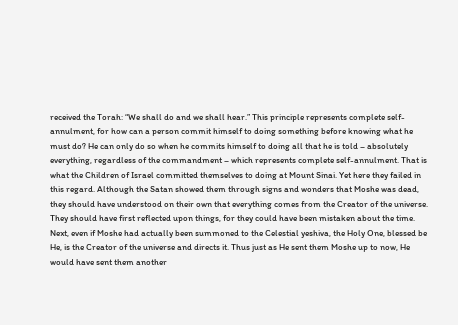received the Torah: “We shall do and we shall hear.” This principle represents complete self-annulment, for how can a person commit himself to doing something before knowing what he must do? He can only do so when he commits himself to doing all that he is told – absolutely everything, regardless of the commandment – which represents complete self-annulment. That is what the Children of Israel committed themselves to doing at Mount Sinai. Yet here they failed in this regard. Although the Satan showed them through signs and wonders that Moshe was dead, they should have understood on their own that everything comes from the Creator of the universe. They should have first reflected upon things, for they could have been mistaken about the time. Next, even if Moshe had actually been summoned to the Celestial yeshiva, the Holy One, blessed be He, is the Creator of the universe and directs it. Thus just as He sent them Moshe up to now, He would have sent them another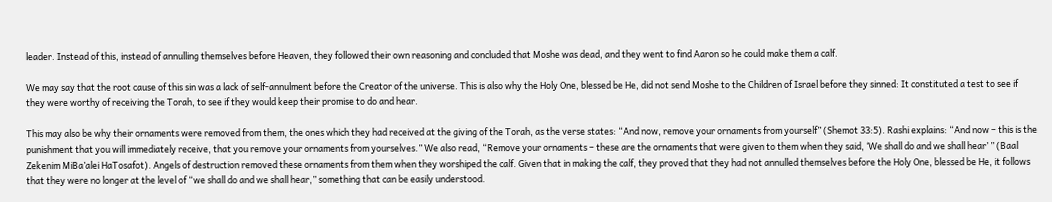leader. Instead of this, instead of annulling themselves before Heaven, they followed their own reasoning and concluded that Moshe was dead, and they went to find Aaron so he could make them a calf.

We may say that the root cause of this sin was a lack of self-annulment before the Creator of the universe. This is also why the Holy One, blessed be He, did not send Moshe to the Children of Israel before they sinned: It constituted a test to see if they were worthy of receiving the Torah, to see if they would keep their promise to do and hear.

This may also be why their ornaments were removed from them, the ones which they had received at the giving of the Torah, as the verse states: “And now, remove your ornaments from yourself” (Shemot 33:5). Rashi explains: “And now – this is the punishment that you will immediately receive, that you remove your ornaments from yourselves.” We also read, “Remove your ornaments – these are the ornaments that were given to them when they said, ‘We shall do and we shall hear’ ” (Baal Zekenim MiBa’alei HaTosafot). Angels of destruction removed these ornaments from them when they worshiped the calf. Given that in making the calf, they proved that they had not annulled themselves before the Holy One, blessed be He, it follows that they were no longer at the level of “we shall do and we shall hear,” something that can be easily understood.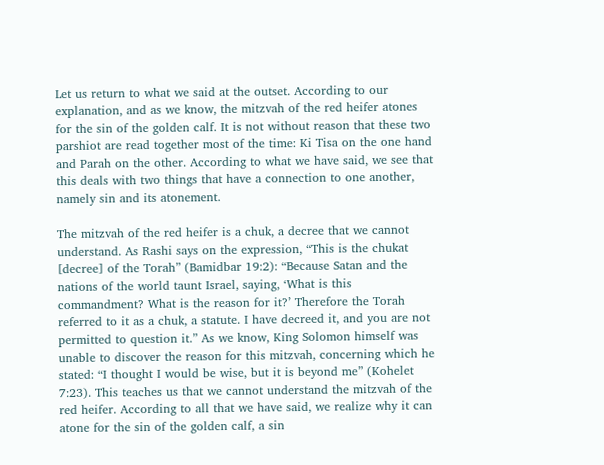Let us return to what we said at the outset. According to our explanation, and as we know, the mitzvah of the red heifer atones for the sin of the golden calf. It is not without reason that these two parshiot are read together most of the time: Ki Tisa on the one hand and Parah on the other. According to what we have said, we see that this deals with two things that have a connection to one another, namely sin and its atonement.

The mitzvah of the red heifer is a chuk, a decree that we cannot understand. As Rashi says on the expression, “This is the chukat [decree] of the Torah” (Bamidbar 19:2): “Because Satan and the nations of the world taunt Israel, saying, ‘What is this commandment? What is the reason for it?’ Therefore the Torah referred to it as a chuk, a statute. I have decreed it, and you are not permitted to question it.” As we know, King Solomon himself was unable to discover the reason for this mitzvah, concerning which he stated: “I thought I would be wise, but it is beyond me” (Kohelet 7:23). This teaches us that we cannot understand the mitzvah of the red heifer. According to all that we have said, we realize why it can atone for the sin of the golden calf, a sin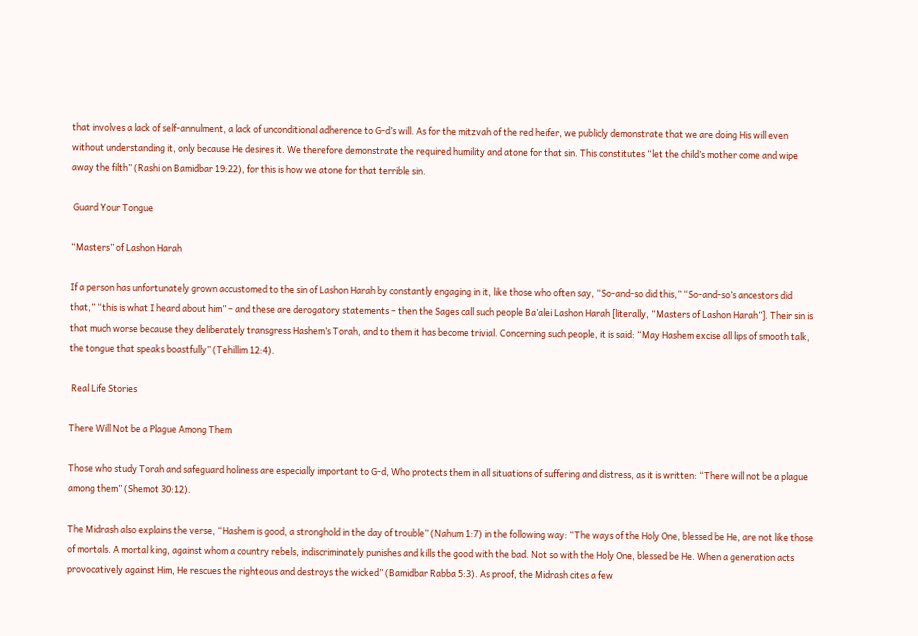that involves a lack of self-annulment, a lack of unconditional adherence to G-d’s will. As for the mitzvah of the red heifer, we publicly demonstrate that we are doing His will even without understanding it, only because He desires it. We therefore demonstrate the required humility and atone for that sin. This constitutes “let the child’s mother come and wipe away the filth” (Rashi on Bamidbar 19:22), for this is how we atone for that terrible sin.

 Guard Your Tongue

“Masters” of Lashon Harah

If a person has unfortunately grown accustomed to the sin of Lashon Harah by constantly engaging in it, like those who often say, “So-and-so did this,” “So-and-so’s ancestors did that,” “this is what I heard about him” – and these are derogatory statements – then the Sages call such people Ba’alei Lashon Harah [literally, “Masters of Lashon Harah”]. Their sin is that much worse because they deliberately transgress Hashem’s Torah, and to them it has become trivial. Concerning such people, it is said: “May Hashem excise all lips of smooth talk, the tongue that speaks boastfully” (Tehillim 12:4).

 Real Life Stories

There Will Not be a Plague Among Them

Those who study Torah and safeguard holiness are especially important to G-d, Who protects them in all situations of suffering and distress, as it is written: “There will not be a plague among them” (Shemot 30:12).

The Midrash also explains the verse, “Hashem is good, a stronghold in the day of trouble” (Nahum 1:7) in the following way: “The ways of the Holy One, blessed be He, are not like those of mortals. A mortal king, against whom a country rebels, indiscriminately punishes and kills the good with the bad. Not so with the Holy One, blessed be He. When a generation acts provocatively against Him, He rescues the righteous and destroys the wicked” (Bamidbar Rabba 5:3). As proof, the Midrash cites a few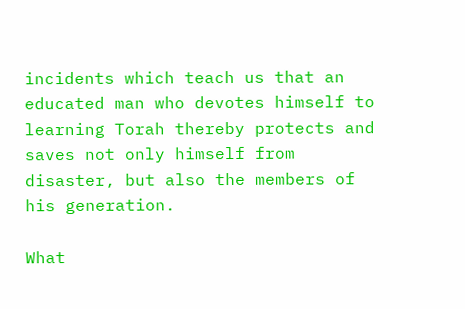incidents which teach us that an educated man who devotes himself to learning Torah thereby protects and saves not only himself from disaster, but also the members of his generation.

What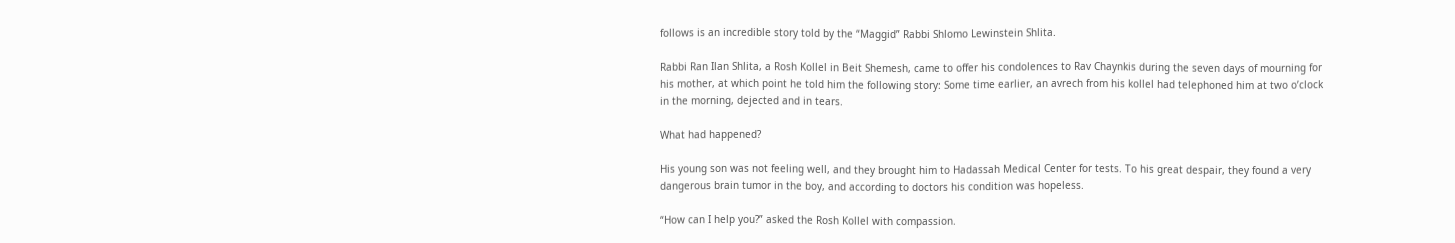follows is an incredible story told by the “Maggid” Rabbi Shlomo Lewinstein Shlita.

Rabbi Ran Ilan Shlita, a Rosh Kollel in Beit Shemesh, came to offer his condolences to Rav Chaynkis during the seven days of mourning for his mother, at which point he told him the following story: Some time earlier, an avrech from his kollel had telephoned him at two o’clock in the morning, dejected and in tears.

What had happened?

His young son was not feeling well, and they brought him to Hadassah Medical Center for tests. To his great despair, they found a very dangerous brain tumor in the boy, and according to doctors his condition was hopeless.

“How can I help you?” asked the Rosh Kollel with compassion.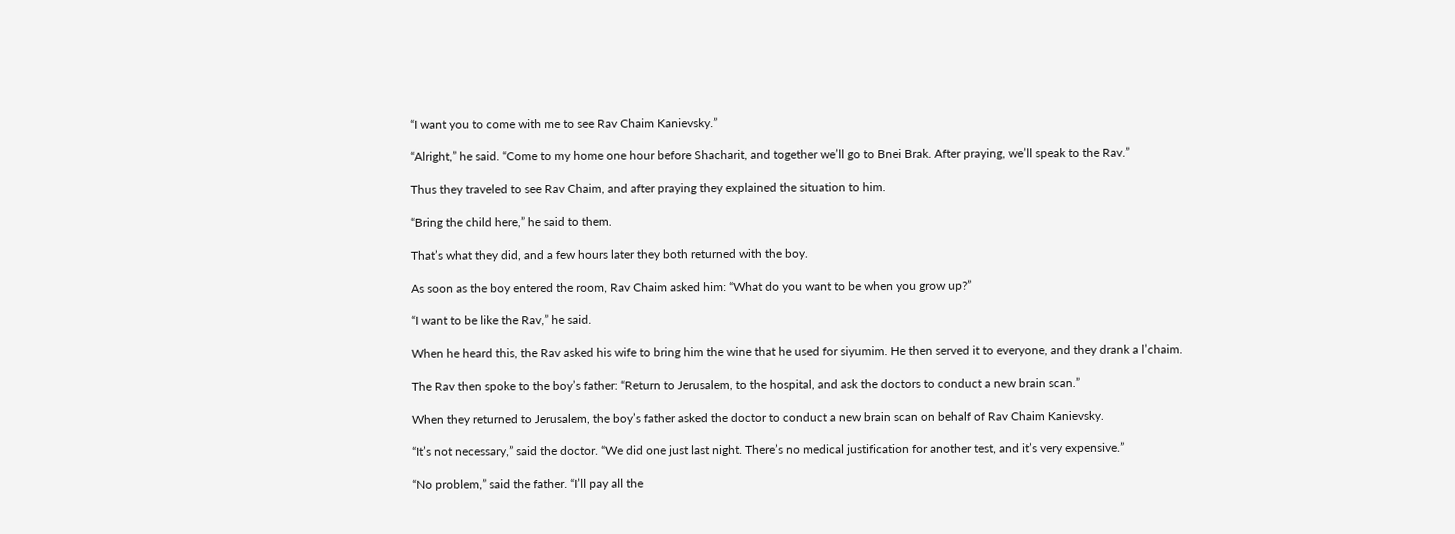“I want you to come with me to see Rav Chaim Kanievsky.”

“Alright,” he said. “Come to my home one hour before Shacharit, and together we’ll go to Bnei Brak. After praying, we’ll speak to the Rav.”

Thus they traveled to see Rav Chaim, and after praying they explained the situation to him.

“Bring the child here,” he said to them.

That’s what they did, and a few hours later they both returned with the boy.

As soon as the boy entered the room, Rav Chaim asked him: “What do you want to be when you grow up?”

“I want to be like the Rav,” he said.

When he heard this, the Rav asked his wife to bring him the wine that he used for siyumim. He then served it to everyone, and they drank a l’chaim.

The Rav then spoke to the boy’s father: “Return to Jerusalem, to the hospital, and ask the doctors to conduct a new brain scan.”

When they returned to Jerusalem, the boy’s father asked the doctor to conduct a new brain scan on behalf of Rav Chaim Kanievsky.

“It’s not necessary,” said the doctor. “We did one just last night. There’s no medical justification for another test, and it’s very expensive.”

“No problem,” said the father. “I’ll pay all the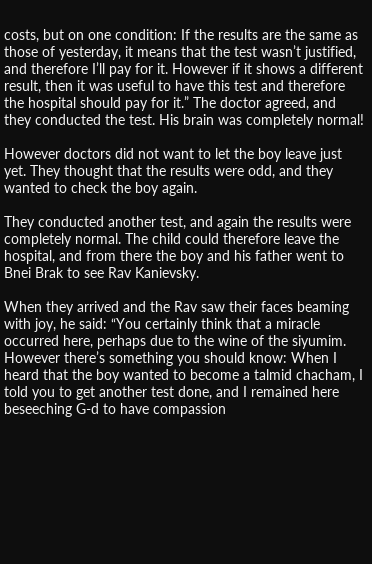costs, but on one condition: If the results are the same as those of yesterday, it means that the test wasn’t justified, and therefore I’ll pay for it. However if it shows a different result, then it was useful to have this test and therefore the hospital should pay for it.” The doctor agreed, and they conducted the test. His brain was completely normal!

However doctors did not want to let the boy leave just yet. They thought that the results were odd, and they wanted to check the boy again.

They conducted another test, and again the results were completely normal. The child could therefore leave the hospital, and from there the boy and his father went to Bnei Brak to see Rav Kanievsky.

When they arrived and the Rav saw their faces beaming with joy, he said: “You certainly think that a miracle occurred here, perhaps due to the wine of the siyumim. However there’s something you should know: When I heard that the boy wanted to become a talmid chacham, I told you to get another test done, and I remained here beseeching G-d to have compassion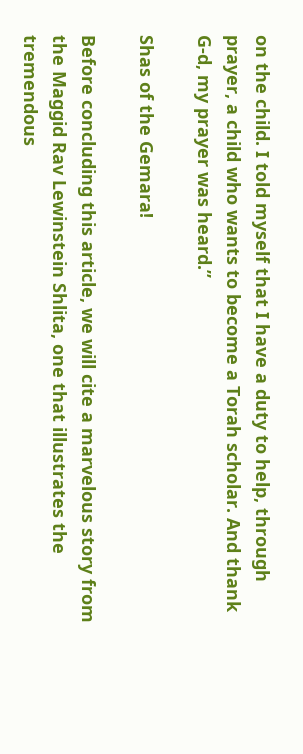on the child. I told myself that I have a duty to help, through prayer, a child who wants to become a Torah scholar. And thank G-d, my prayer was heard.”

Shas of the Gemara!

Before concluding this article, we will cite a marvelous story from the Maggid Rav Lewinstein Shlita, one that illustrates the tremendous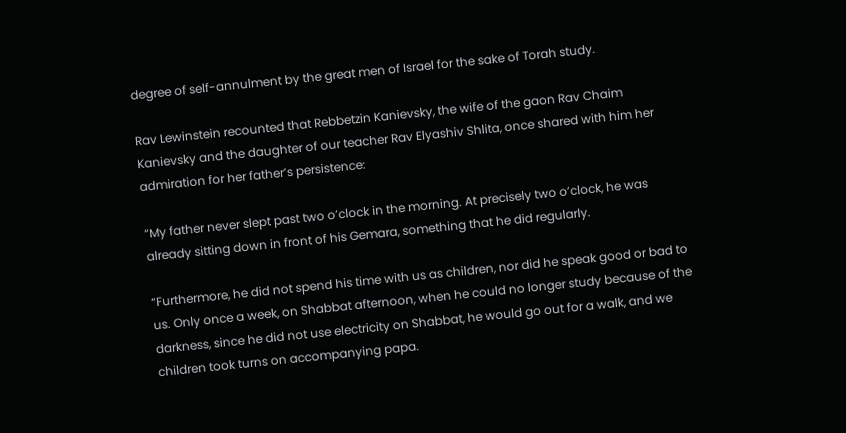degree of self-annulment by the great men of Israel for the sake of Torah study.

Rav Lewinstein recounted that Rebbetzin Kanievsky, the wife of the gaon Rav Chaim Kanievsky and the daughter of our teacher Rav Elyashiv Shlita, once shared with him her admiration for her father’s persistence:

“My father never slept past two o’clock in the morning. At precisely two o’clock, he was already sitting down in front of his Gemara, something that he did regularly.

“Furthermore, he did not spend his time with us as children, nor did he speak good or bad to us. Only once a week, on Shabbat afternoon, when he could no longer study because of the darkness, since he did not use electricity on Shabbat, he would go out for a walk, and we children took turns on accompanying papa.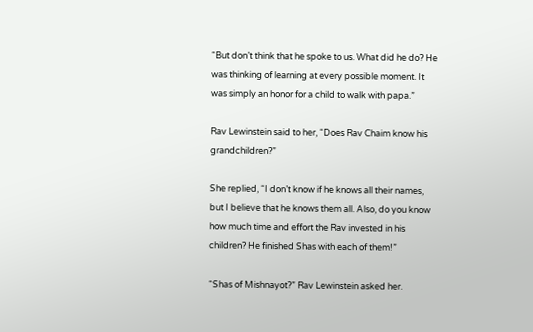“But don’t think that he spoke to us. What did he do? He was thinking of learning at every possible moment. It was simply an honor for a child to walk with papa.”

Rav Lewinstein said to her, “Does Rav Chaim know his grandchildren?”

She replied, “I don’t know if he knows all their names, but I believe that he knows them all. Also, do you know how much time and effort the Rav invested in his children? He finished Shas with each of them!”

“Shas of Mishnayot?” Rav Lewinstein asked her.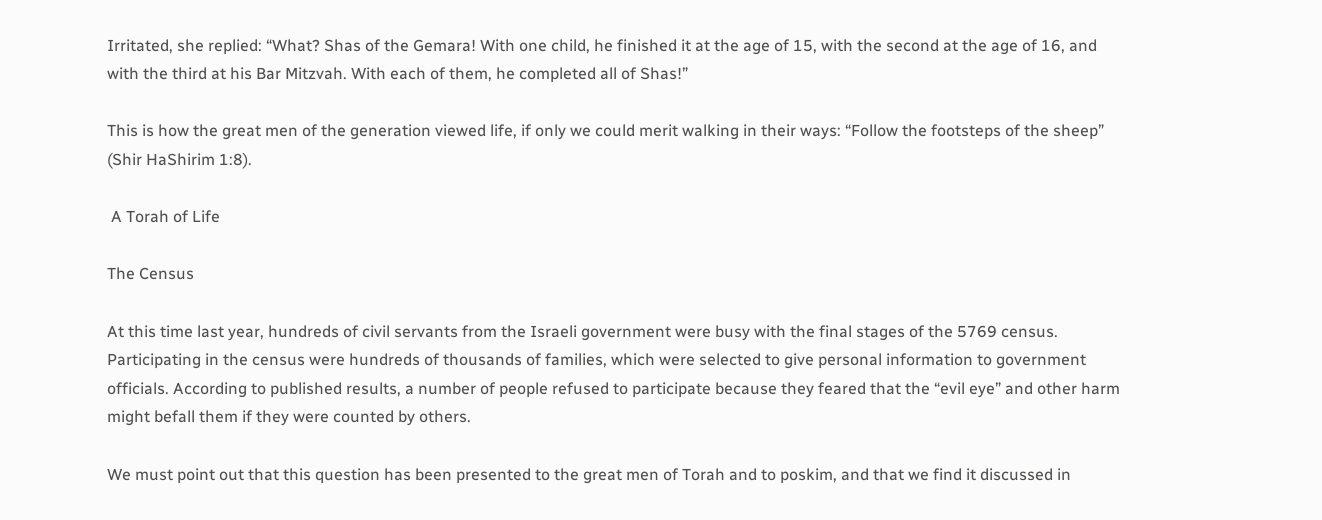Irritated, she replied: “What? Shas of the Gemara! With one child, he finished it at the age of 15, with the second at the age of 16, and with the third at his Bar Mitzvah. With each of them, he completed all of Shas!”

This is how the great men of the generation viewed life, if only we could merit walking in their ways: “Follow the footsteps of the sheep” (Shir HaShirim 1:8).

 A Torah of Life

The Census

At this time last year, hundreds of civil servants from the Israeli government were busy with the final stages of the 5769 census. Participating in the census were hundreds of thousands of families, which were selected to give personal information to government officials. According to published results, a number of people refused to participate because they feared that the “evil eye” and other harm might befall them if they were counted by others.

We must point out that this question has been presented to the great men of Torah and to poskim, and that we find it discussed in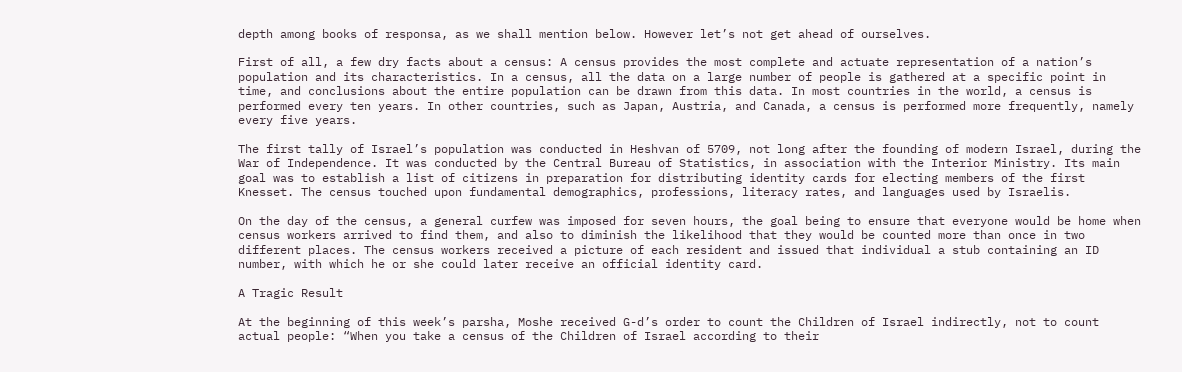depth among books of responsa, as we shall mention below. However let’s not get ahead of ourselves.

First of all, a few dry facts about a census: A census provides the most complete and actuate representation of a nation’s population and its characteristics. In a census, all the data on a large number of people is gathered at a specific point in time, and conclusions about the entire population can be drawn from this data. In most countries in the world, a census is performed every ten years. In other countries, such as Japan, Austria, and Canada, a census is performed more frequently, namely every five years.

The first tally of Israel’s population was conducted in Heshvan of 5709, not long after the founding of modern Israel, during the War of Independence. It was conducted by the Central Bureau of Statistics, in association with the Interior Ministry. Its main goal was to establish a list of citizens in preparation for distributing identity cards for electing members of the first Knesset. The census touched upon fundamental demographics, professions, literacy rates, and languages used by Israelis.

On the day of the census, a general curfew was imposed for seven hours, the goal being to ensure that everyone would be home when census workers arrived to find them, and also to diminish the likelihood that they would be counted more than once in two different places. The census workers received a picture of each resident and issued that individual a stub containing an ID number, with which he or she could later receive an official identity card.

A Tragic Result

At the beginning of this week’s parsha, Moshe received G-d’s order to count the Children of Israel indirectly, not to count actual people: “When you take a census of the Children of Israel according to their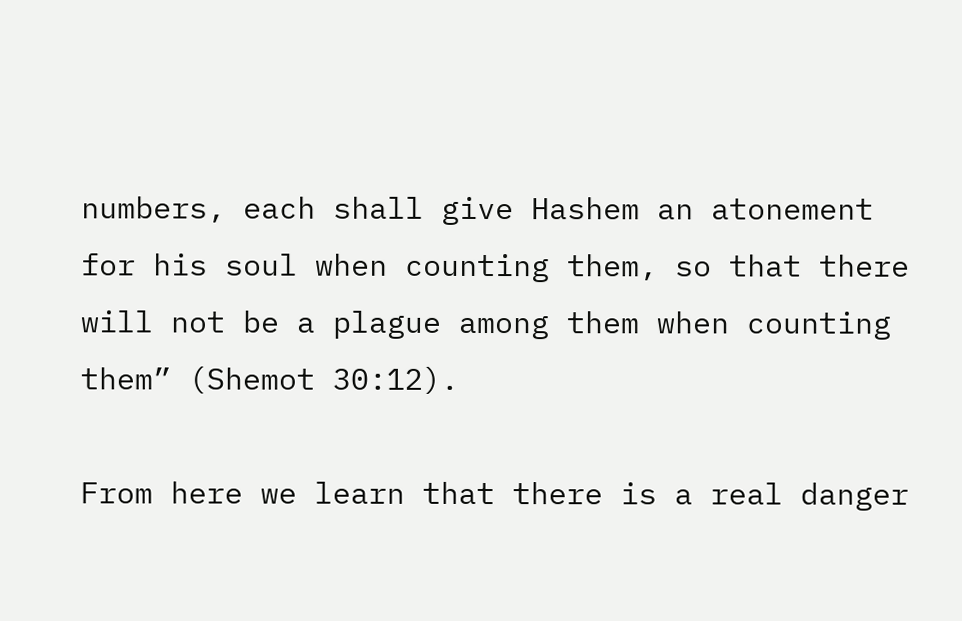numbers, each shall give Hashem an atonement for his soul when counting them, so that there will not be a plague among them when counting them” (Shemot 30:12).

From here we learn that there is a real danger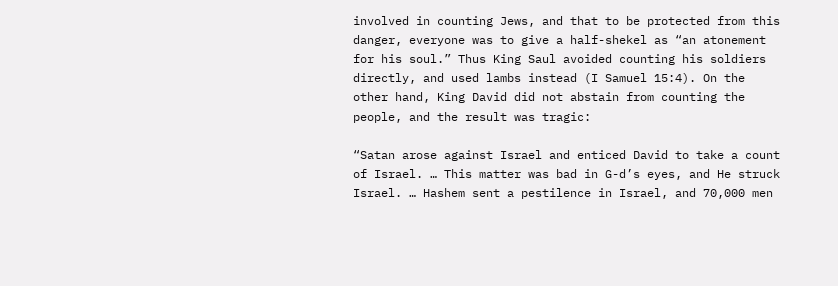involved in counting Jews, and that to be protected from this danger, everyone was to give a half-shekel as “an atonement for his soul.” Thus King Saul avoided counting his soldiers directly, and used lambs instead (I Samuel 15:4). On the other hand, King David did not abstain from counting the people, and the result was tragic:

“Satan arose against Israel and enticed David to take a count of Israel. … This matter was bad in G-d’s eyes, and He struck Israel. … Hashem sent a pestilence in Israel, and 70,000 men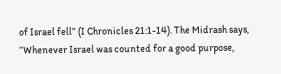of Israel fell” (I Chronicles 21:1-14). The Midrash says, “Whenever Israel was counted for a good purpose,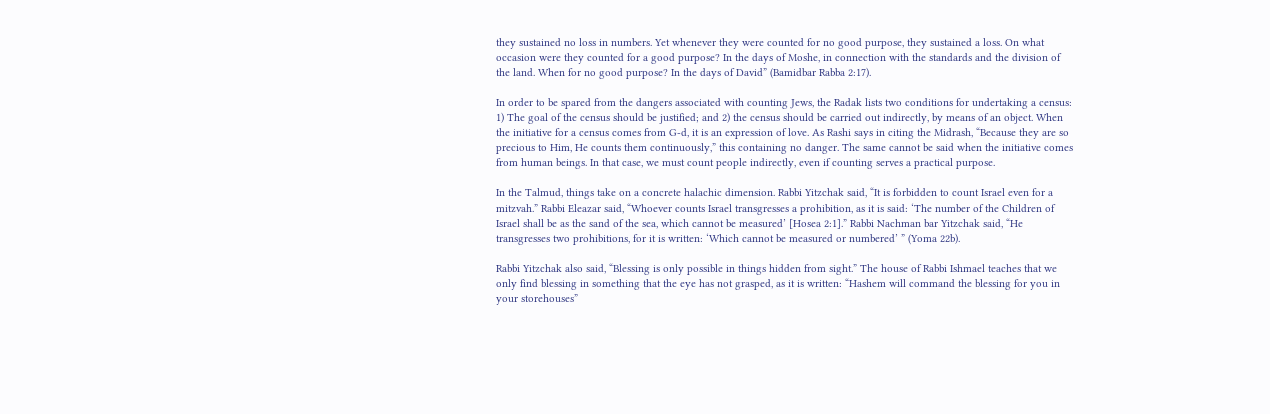they sustained no loss in numbers. Yet whenever they were counted for no good purpose, they sustained a loss. On what occasion were they counted for a good purpose? In the days of Moshe, in connection with the standards and the division of the land. When for no good purpose? In the days of David” (Bamidbar Rabba 2:17).

In order to be spared from the dangers associated with counting Jews, the Radak lists two conditions for undertaking a census: 1) The goal of the census should be justified; and 2) the census should be carried out indirectly, by means of an object. When the initiative for a census comes from G-d, it is an expression of love. As Rashi says in citing the Midrash, “Because they are so precious to Him, He counts them continuously,” this containing no danger. The same cannot be said when the initiative comes from human beings. In that case, we must count people indirectly, even if counting serves a practical purpose.

In the Talmud, things take on a concrete halachic dimension. Rabbi Yitzchak said, “It is forbidden to count Israel even for a mitzvah.” Rabbi Eleazar said, “Whoever counts Israel transgresses a prohibition, as it is said: ‘The number of the Children of Israel shall be as the sand of the sea, which cannot be measured’ [Hosea 2:1].” Rabbi Nachman bar Yitzchak said, “He transgresses two prohibitions, for it is written: ‘Which cannot be measured or numbered’ ” (Yoma 22b).

Rabbi Yitzchak also said, “Blessing is only possible in things hidden from sight.” The house of Rabbi Ishmael teaches that we only find blessing in something that the eye has not grasped, as it is written: “Hashem will command the blessing for you in your storehouses”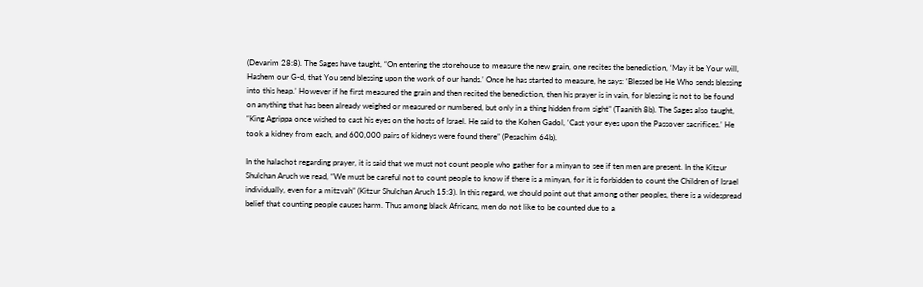(Devarim 28:8). The Sages have taught, “On entering the storehouse to measure the new grain, one recites the benediction, ‘May it be Your will, Hashem our G-d, that You send blessing upon the work of our hands.’ Once he has started to measure, he says: ‘Blessed be He Who sends blessing into this heap.’ However if he first measured the grain and then recited the benediction, then his prayer is in vain, for blessing is not to be found on anything that has been already weighed or measured or numbered, but only in a thing hidden from sight” (Taanith 8b). The Sages also taught, “King Agrippa once wished to cast his eyes on the hosts of Israel. He said to the Kohen Gadol, ‘Cast your eyes upon the Passover sacrifices.’ He took a kidney from each, and 600,000 pairs of kidneys were found there” (Pesachim 64b).

In the halachot regarding prayer, it is said that we must not count people who gather for a minyan to see if ten men are present. In the Kitzur Shulchan Aruch we read, “We must be careful not to count people to know if there is a minyan, for it is forbidden to count the Children of Israel individually, even for a mitzvah” (Kitzur Shulchan Aruch 15:3). In this regard, we should point out that among other peoples, there is a widespread belief that counting people causes harm. Thus among black Africans, men do not like to be counted due to a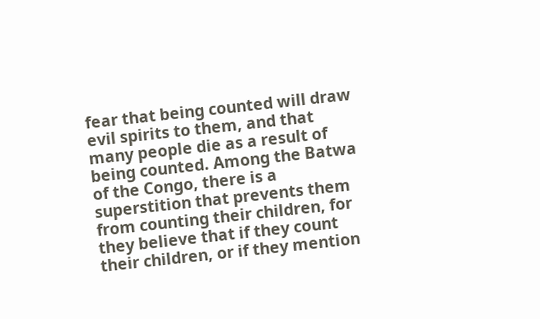fear that being counted will draw evil spirits to them, and that many people die as a result of being counted. Among the Batwa of the Congo, there is a superstition that prevents them from counting their children, for they believe that if they count their children, or if they mention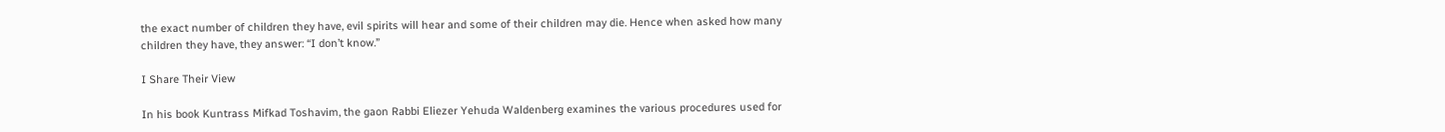the exact number of children they have, evil spirits will hear and some of their children may die. Hence when asked how many children they have, they answer: “I don’t know.”

I Share Their View

In his book Kuntrass Mifkad Toshavim, the gaon Rabbi Eliezer Yehuda Waldenberg examines the various procedures used for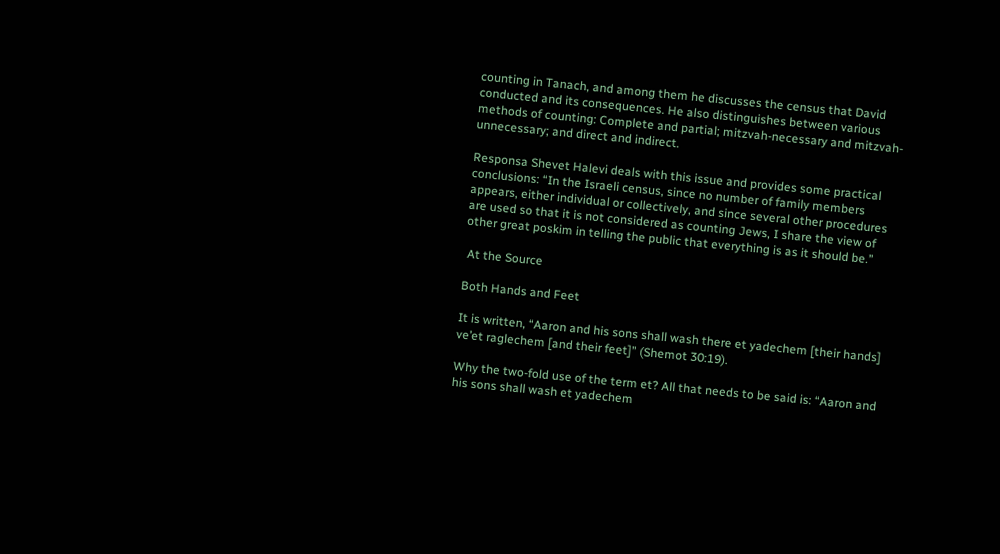counting in Tanach, and among them he discusses the census that David conducted and its consequences. He also distinguishes between various methods of counting: Complete and partial; mitzvah-necessary and mitzvah-unnecessary; and direct and indirect.

Responsa Shevet Halevi deals with this issue and provides some practical conclusions: “In the Israeli census, since no number of family members appears, either individual or collectively, and since several other procedures are used so that it is not considered as counting Jews, I share the view of other great poskim in telling the public that everything is as it should be.”

 At the Source

Both Hands and Feet

It is written, “Aaron and his sons shall wash there et yadechem [their hands] ve’et raglechem [and their feet]” (Shemot 30:19).

Why the two-fold use of the term et? All that needs to be said is: “Aaron and his sons shall wash et yadechem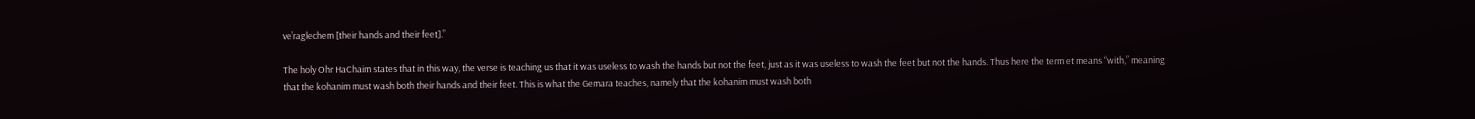ve’raglechem [their hands and their feet].”

The holy Ohr HaChaim states that in this way, the verse is teaching us that it was useless to wash the hands but not the feet, just as it was useless to wash the feet but not the hands. Thus here the term et means “with,” meaning that the kohanim must wash both their hands and their feet. This is what the Gemara teaches, namely that the kohanim must wash both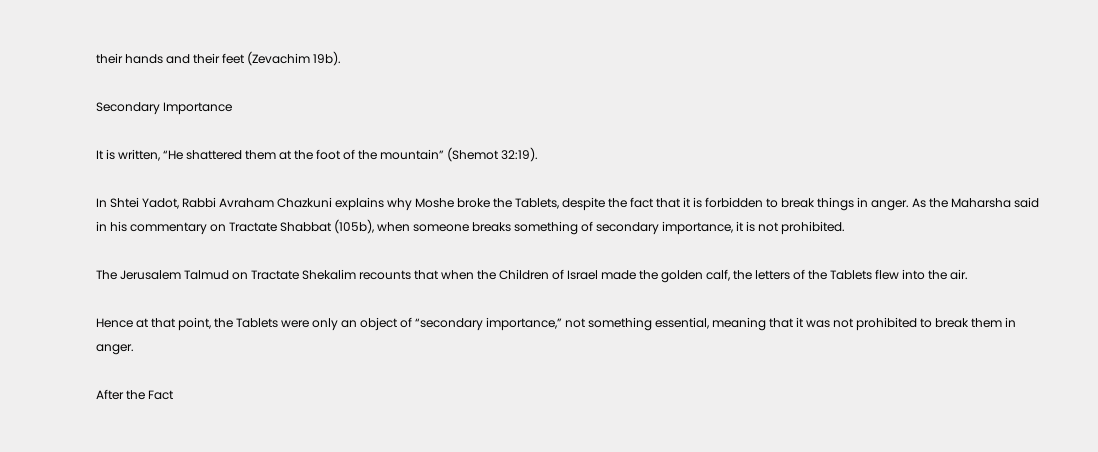their hands and their feet (Zevachim 19b).

Secondary Importance

It is written, “He shattered them at the foot of the mountain” (Shemot 32:19).

In Shtei Yadot, Rabbi Avraham Chazkuni explains why Moshe broke the Tablets, despite the fact that it is forbidden to break things in anger. As the Maharsha said in his commentary on Tractate Shabbat (105b), when someone breaks something of secondary importance, it is not prohibited.

The Jerusalem Talmud on Tractate Shekalim recounts that when the Children of Israel made the golden calf, the letters of the Tablets flew into the air.

Hence at that point, the Tablets were only an object of “secondary importance,” not something essential, meaning that it was not prohibited to break them in anger.

After the Fact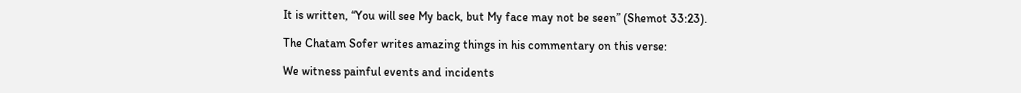It is written, “You will see My back, but My face may not be seen” (Shemot 33:23).

The Chatam Sofer writes amazing things in his commentary on this verse:

We witness painful events and incidents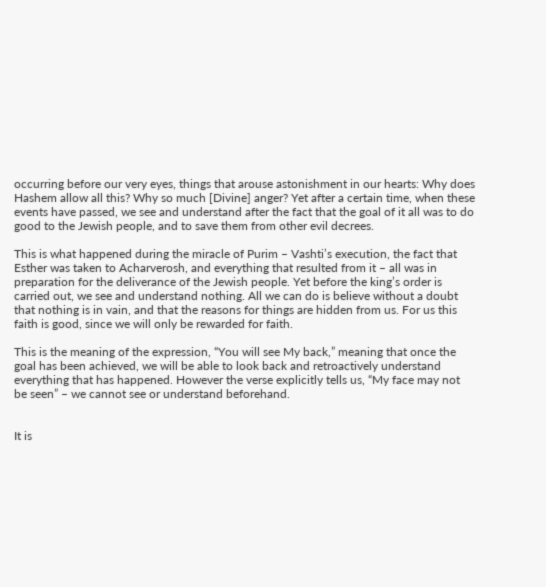occurring before our very eyes, things that arouse astonishment in our hearts: Why does Hashem allow all this? Why so much [Divine] anger? Yet after a certain time, when these events have passed, we see and understand after the fact that the goal of it all was to do good to the Jewish people, and to save them from other evil decrees.

This is what happened during the miracle of Purim – Vashti’s execution, the fact that Esther was taken to Acharverosh, and everything that resulted from it – all was in preparation for the deliverance of the Jewish people. Yet before the king’s order is carried out, we see and understand nothing. All we can do is believe without a doubt that nothing is in vain, and that the reasons for things are hidden from us. For us this faith is good, since we will only be rewarded for faith.

This is the meaning of the expression, “You will see My back,” meaning that once the goal has been achieved, we will be able to look back and retroactively understand everything that has happened. However the verse explicitly tells us, “My face may not be seen” – we cannot see or understand beforehand.


It is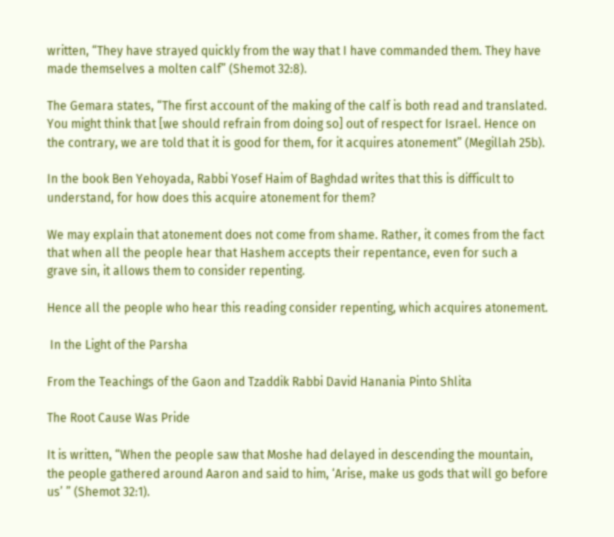written, “They have strayed quickly from the way that I have commanded them. They have made themselves a molten calf” (Shemot 32:8).

The Gemara states, “The first account of the making of the calf is both read and translated. You might think that [we should refrain from doing so] out of respect for Israel. Hence on the contrary, we are told that it is good for them, for it acquires atonement” (Megillah 25b).

In the book Ben Yehoyada, Rabbi Yosef Haim of Baghdad writes that this is difficult to understand, for how does this acquire atonement for them?

We may explain that atonement does not come from shame. Rather, it comes from the fact that when all the people hear that Hashem accepts their repentance, even for such a grave sin, it allows them to consider repenting.

Hence all the people who hear this reading consider repenting, which acquires atonement.

 In the Light of the Parsha

From the Teachings of the Gaon and Tzaddik Rabbi David Hanania Pinto Shlita

The Root Cause Was Pride

It is written, “When the people saw that Moshe had delayed in descending the mountain, the people gathered around Aaron and said to him, ‘Arise, make us gods that will go before us’ ” (Shemot 32:1).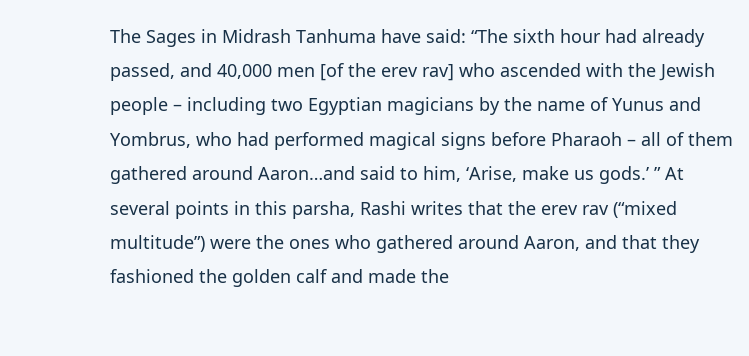The Sages in Midrash Tanhuma have said: “The sixth hour had already passed, and 40,000 men [of the erev rav] who ascended with the Jewish people – including two Egyptian magicians by the name of Yunus and Yombrus, who had performed magical signs before Pharaoh – all of them gathered around Aaron…and said to him, ‘Arise, make us gods.’ ” At several points in this parsha, Rashi writes that the erev rav (“mixed multitude”) were the ones who gathered around Aaron, and that they fashioned the golden calf and made the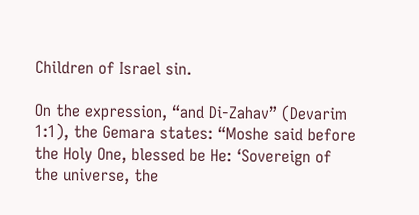Children of Israel sin.

On the expression, “and Di-Zahav” (Devarim 1:1), the Gemara states: “Moshe said before the Holy One, blessed be He: ‘Sovereign of the universe, the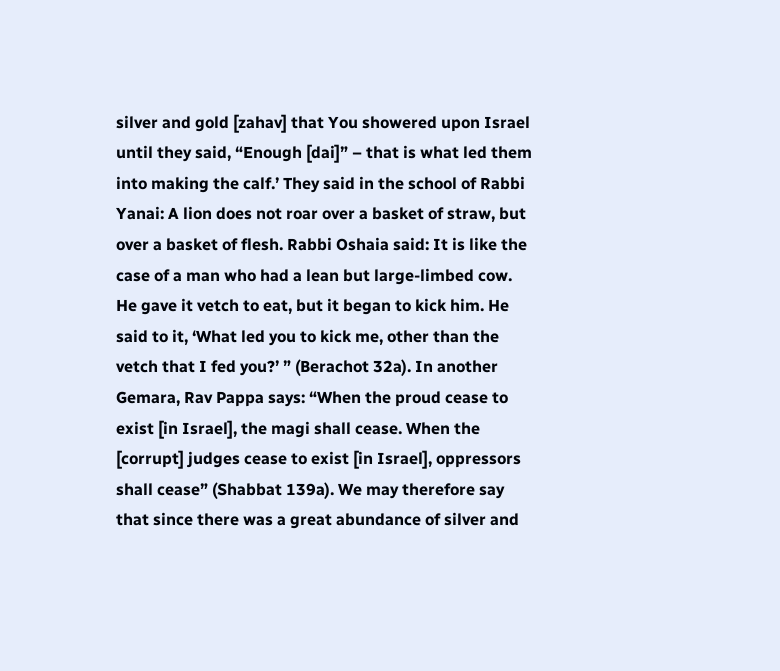silver and gold [zahav] that You showered upon Israel until they said, “Enough [dai]” – that is what led them into making the calf.’ They said in the school of Rabbi Yanai: A lion does not roar over a basket of straw, but over a basket of flesh. Rabbi Oshaia said: It is like the case of a man who had a lean but large-limbed cow. He gave it vetch to eat, but it began to kick him. He said to it, ‘What led you to kick me, other than the vetch that I fed you?’ ” (Berachot 32a). In another Gemara, Rav Pappa says: “When the proud cease to exist [in Israel], the magi shall cease. When the [corrupt] judges cease to exist [in Israel], oppressors shall cease” (Shabbat 139a). We may therefore say that since there was a great abundance of silver and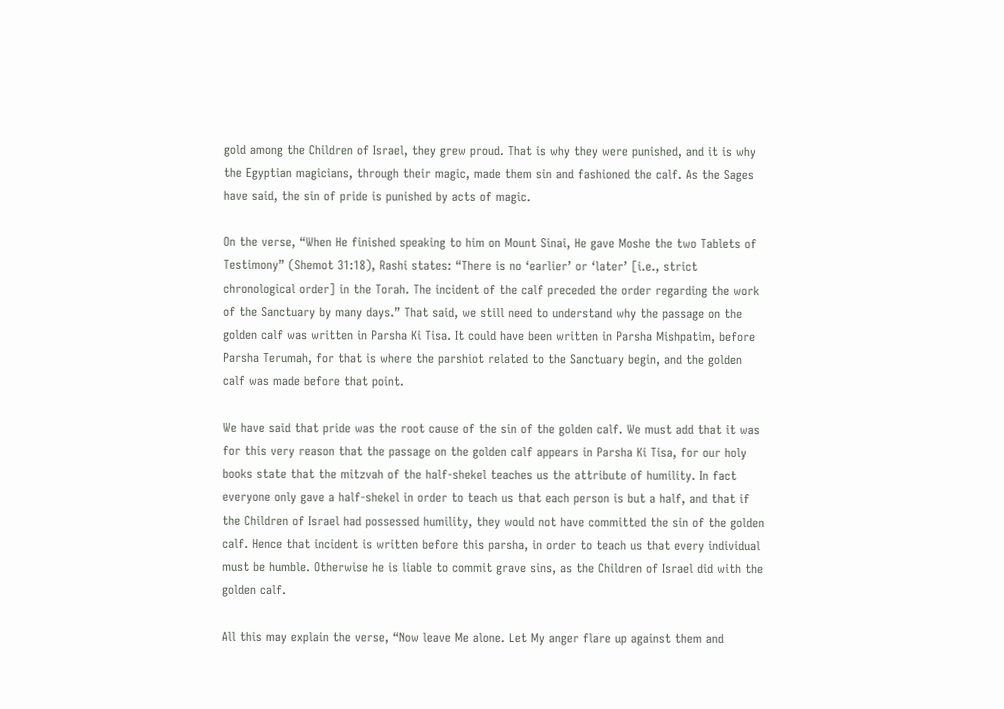gold among the Children of Israel, they grew proud. That is why they were punished, and it is why the Egyptian magicians, through their magic, made them sin and fashioned the calf. As the Sages have said, the sin of pride is punished by acts of magic.

On the verse, “When He finished speaking to him on Mount Sinai, He gave Moshe the two Tablets of Testimony” (Shemot 31:18), Rashi states: “There is no ‘earlier’ or ‘later’ [i.e., strict chronological order] in the Torah. The incident of the calf preceded the order regarding the work of the Sanctuary by many days.” That said, we still need to understand why the passage on the golden calf was written in Parsha Ki Tisa. It could have been written in Parsha Mishpatim, before Parsha Terumah, for that is where the parshiot related to the Sanctuary begin, and the golden calf was made before that point.

We have said that pride was the root cause of the sin of the golden calf. We must add that it was for this very reason that the passage on the golden calf appears in Parsha Ki Tisa, for our holy books state that the mitzvah of the half-shekel teaches us the attribute of humility. In fact everyone only gave a half-shekel in order to teach us that each person is but a half, and that if the Children of Israel had possessed humility, they would not have committed the sin of the golden calf. Hence that incident is written before this parsha, in order to teach us that every individual must be humble. Otherwise he is liable to commit grave sins, as the Children of Israel did with the golden calf.

All this may explain the verse, “Now leave Me alone. Let My anger flare up against them and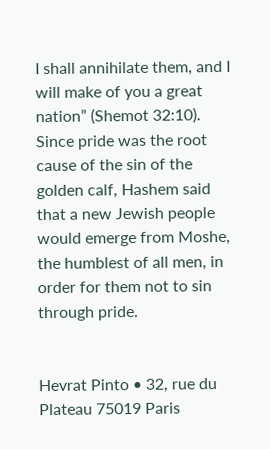I shall annihilate them, and I will make of you a great nation” (Shemot 32:10). Since pride was the root cause of the sin of the golden calf, Hashem said that a new Jewish people would emerge from Moshe, the humblest of all men, in order for them not to sin through pride.


Hevrat Pinto • 32, rue du Plateau 75019 Paris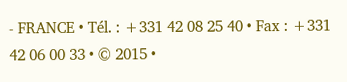- FRANCE • Tél. : +331 42 08 25 40 • Fax : +331 42 06 00 33 • © 2015 •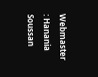Webmaster : Hanania Soussan